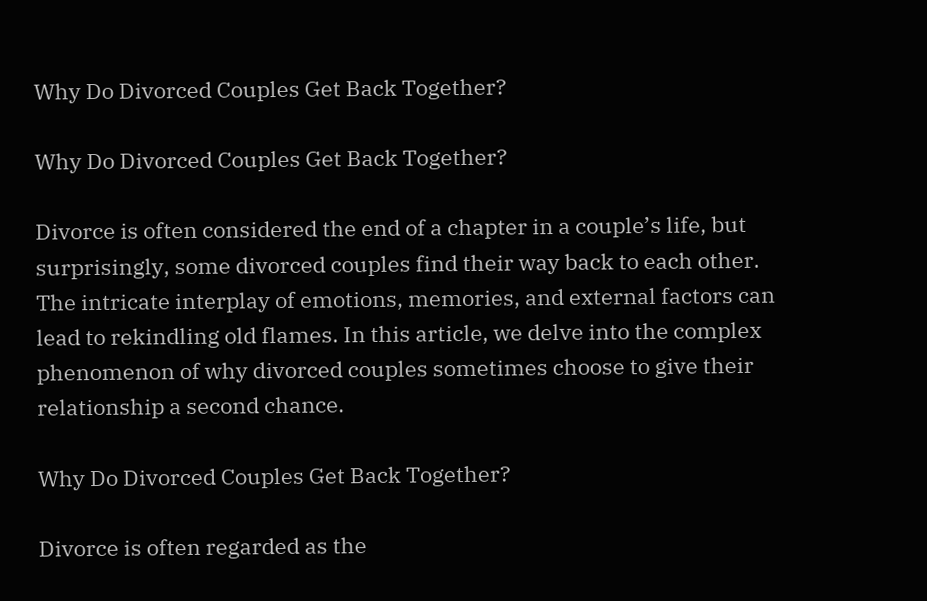Why Do Divorced Couples Get Back Together?

Why Do Divorced Couples Get Back Together?

Divorce is often considered the end of a chapter in a couple’s life, but surprisingly, some divorced couples find their way back to each other. The intricate interplay of emotions, memories, and external factors can lead to rekindling old flames. In this article, we delve into the complex phenomenon of why divorced couples sometimes choose to give their relationship a second chance.

Why Do Divorced Couples Get Back Together?

Divorce is often regarded as the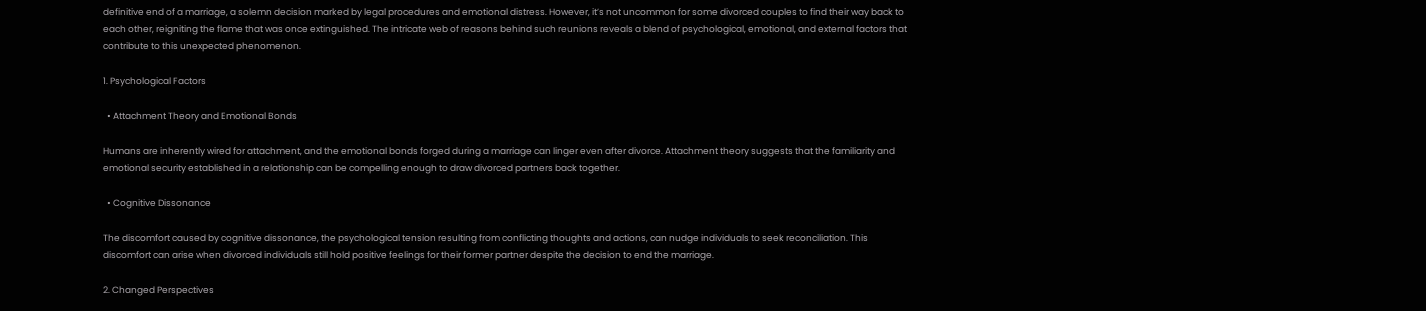definitive end of a marriage, a solemn decision marked by legal procedures and emotional distress. However, it’s not uncommon for some divorced couples to find their way back to each other, reigniting the flame that was once extinguished. The intricate web of reasons behind such reunions reveals a blend of psychological, emotional, and external factors that contribute to this unexpected phenomenon.

1. Psychological Factors

  • Attachment Theory and Emotional Bonds

Humans are inherently wired for attachment, and the emotional bonds forged during a marriage can linger even after divorce. Attachment theory suggests that the familiarity and emotional security established in a relationship can be compelling enough to draw divorced partners back together.

  • Cognitive Dissonance

The discomfort caused by cognitive dissonance, the psychological tension resulting from conflicting thoughts and actions, can nudge individuals to seek reconciliation. This discomfort can arise when divorced individuals still hold positive feelings for their former partner despite the decision to end the marriage.

2. Changed Perspectives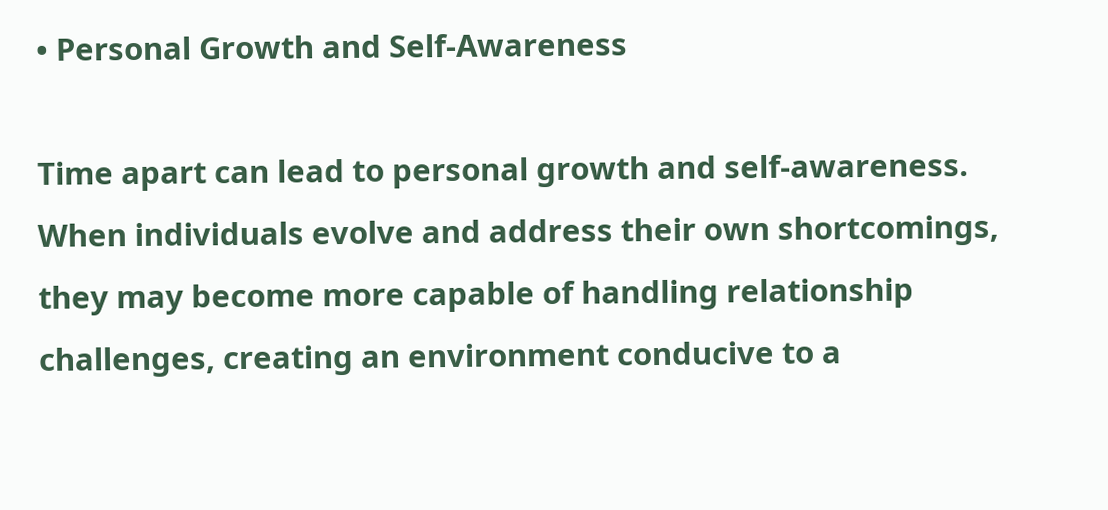• Personal Growth and Self-Awareness

Time apart can lead to personal growth and self-awareness. When individuals evolve and address their own shortcomings, they may become more capable of handling relationship challenges, creating an environment conducive to a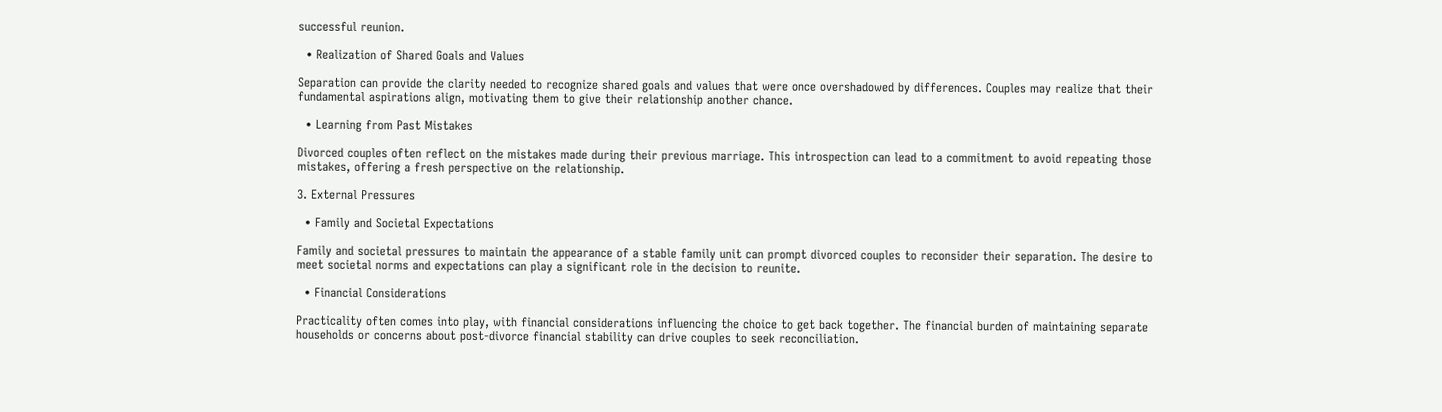successful reunion.

  • Realization of Shared Goals and Values

Separation can provide the clarity needed to recognize shared goals and values that were once overshadowed by differences. Couples may realize that their fundamental aspirations align, motivating them to give their relationship another chance.

  • Learning from Past Mistakes

Divorced couples often reflect on the mistakes made during their previous marriage. This introspection can lead to a commitment to avoid repeating those mistakes, offering a fresh perspective on the relationship.

3. External Pressures

  • Family and Societal Expectations

Family and societal pressures to maintain the appearance of a stable family unit can prompt divorced couples to reconsider their separation. The desire to meet societal norms and expectations can play a significant role in the decision to reunite.

  • Financial Considerations

Practicality often comes into play, with financial considerations influencing the choice to get back together. The financial burden of maintaining separate households or concerns about post-divorce financial stability can drive couples to seek reconciliation.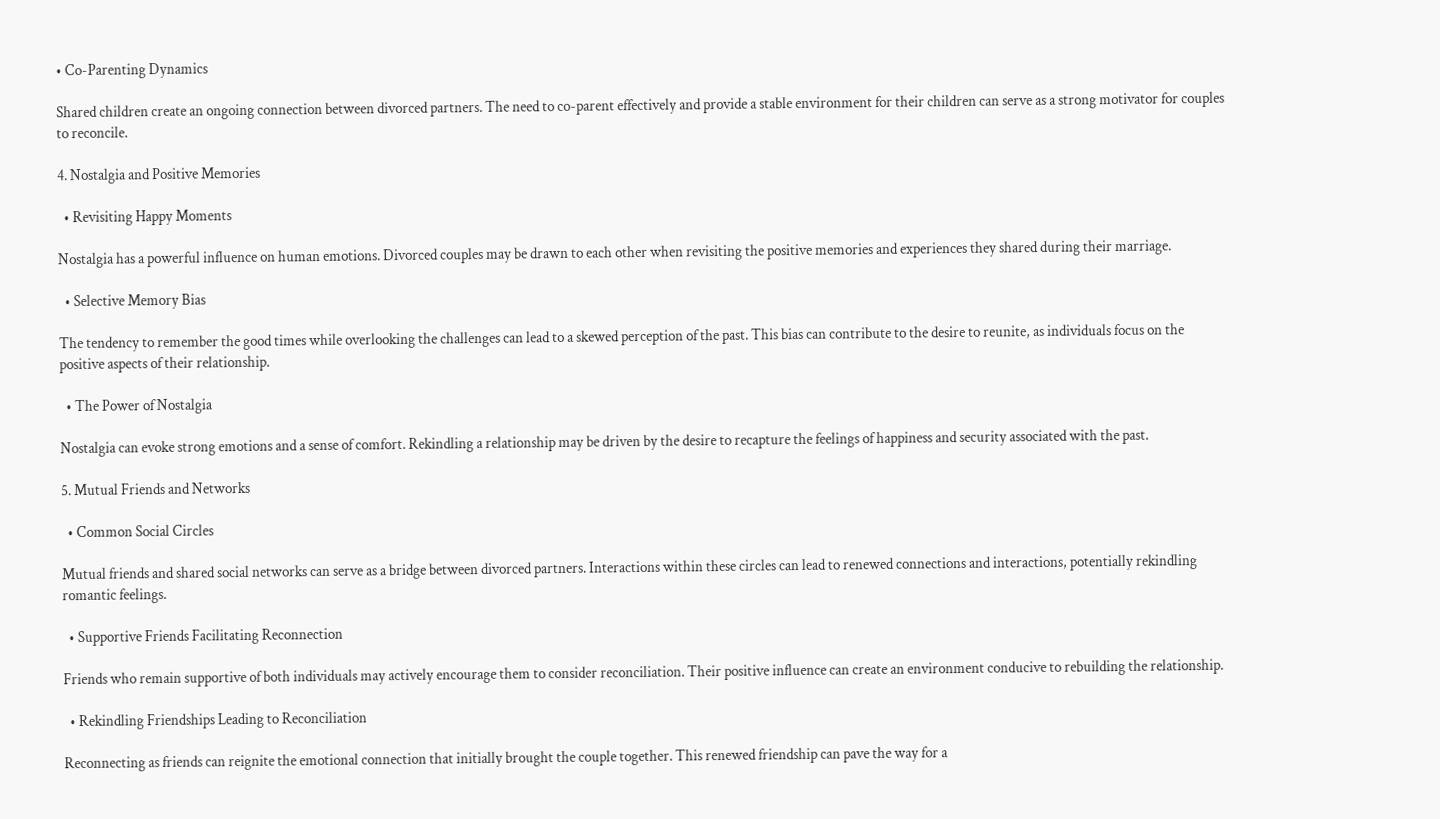• Co-Parenting Dynamics

Shared children create an ongoing connection between divorced partners. The need to co-parent effectively and provide a stable environment for their children can serve as a strong motivator for couples to reconcile.

4. Nostalgia and Positive Memories

  • Revisiting Happy Moments

Nostalgia has a powerful influence on human emotions. Divorced couples may be drawn to each other when revisiting the positive memories and experiences they shared during their marriage.

  • Selective Memory Bias

The tendency to remember the good times while overlooking the challenges can lead to a skewed perception of the past. This bias can contribute to the desire to reunite, as individuals focus on the positive aspects of their relationship.

  • The Power of Nostalgia

Nostalgia can evoke strong emotions and a sense of comfort. Rekindling a relationship may be driven by the desire to recapture the feelings of happiness and security associated with the past.

5. Mutual Friends and Networks

  • Common Social Circles

Mutual friends and shared social networks can serve as a bridge between divorced partners. Interactions within these circles can lead to renewed connections and interactions, potentially rekindling romantic feelings.

  • Supportive Friends Facilitating Reconnection

Friends who remain supportive of both individuals may actively encourage them to consider reconciliation. Their positive influence can create an environment conducive to rebuilding the relationship.

  • Rekindling Friendships Leading to Reconciliation

Reconnecting as friends can reignite the emotional connection that initially brought the couple together. This renewed friendship can pave the way for a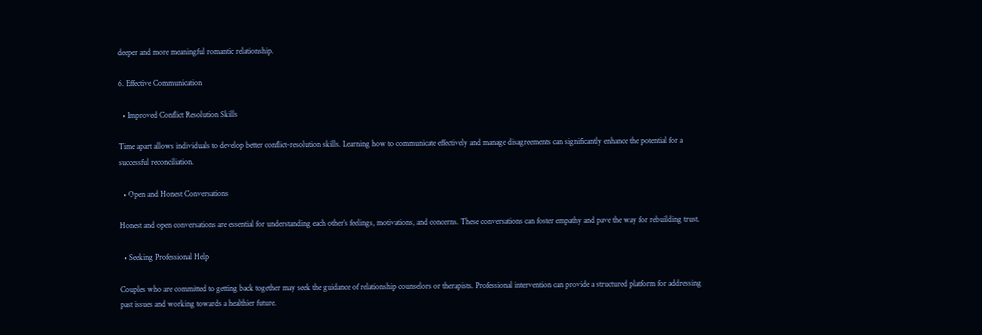deeper and more meaningful romantic relationship.

6. Effective Communication

  • Improved Conflict Resolution Skills

Time apart allows individuals to develop better conflict-resolution skills. Learning how to communicate effectively and manage disagreements can significantly enhance the potential for a successful reconciliation.

  • Open and Honest Conversations

Honest and open conversations are essential for understanding each other’s feelings, motivations, and concerns. These conversations can foster empathy and pave the way for rebuilding trust.

  • Seeking Professional Help

Couples who are committed to getting back together may seek the guidance of relationship counselors or therapists. Professional intervention can provide a structured platform for addressing past issues and working towards a healthier future.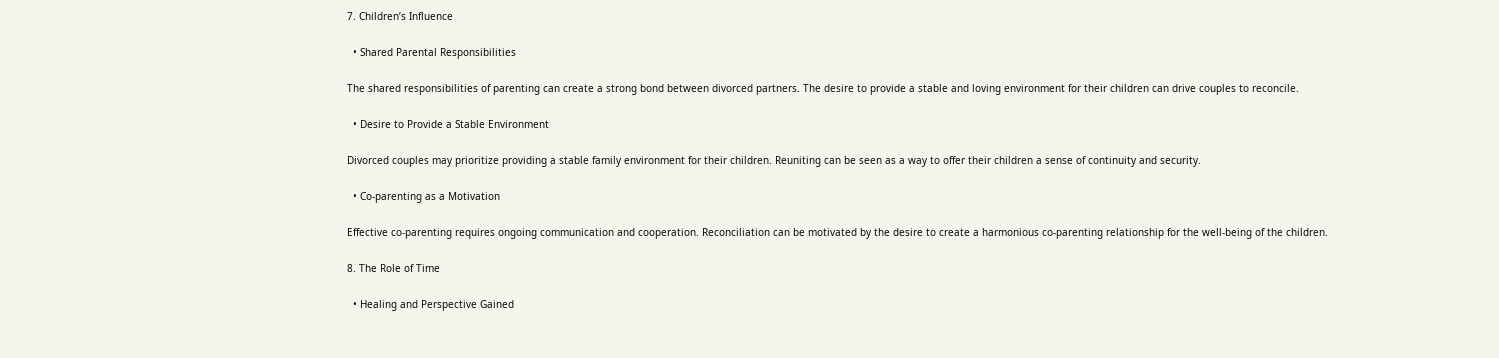7. Children’s Influence

  • Shared Parental Responsibilities

The shared responsibilities of parenting can create a strong bond between divorced partners. The desire to provide a stable and loving environment for their children can drive couples to reconcile.

  • Desire to Provide a Stable Environment

Divorced couples may prioritize providing a stable family environment for their children. Reuniting can be seen as a way to offer their children a sense of continuity and security.

  • Co-parenting as a Motivation

Effective co-parenting requires ongoing communication and cooperation. Reconciliation can be motivated by the desire to create a harmonious co-parenting relationship for the well-being of the children.

8. The Role of Time

  • Healing and Perspective Gained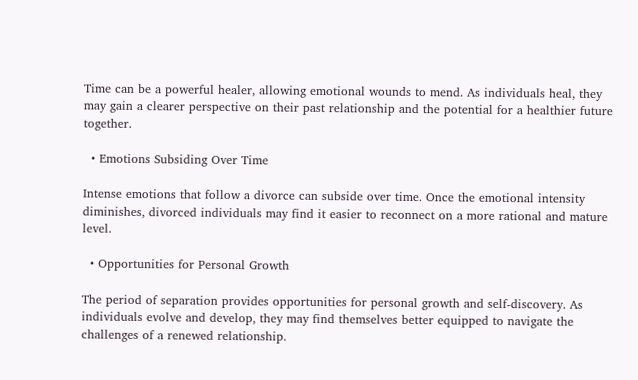Time can be a powerful healer, allowing emotional wounds to mend. As individuals heal, they may gain a clearer perspective on their past relationship and the potential for a healthier future together.

  • Emotions Subsiding Over Time

Intense emotions that follow a divorce can subside over time. Once the emotional intensity diminishes, divorced individuals may find it easier to reconnect on a more rational and mature level.

  • Opportunities for Personal Growth

The period of separation provides opportunities for personal growth and self-discovery. As individuals evolve and develop, they may find themselves better equipped to navigate the challenges of a renewed relationship.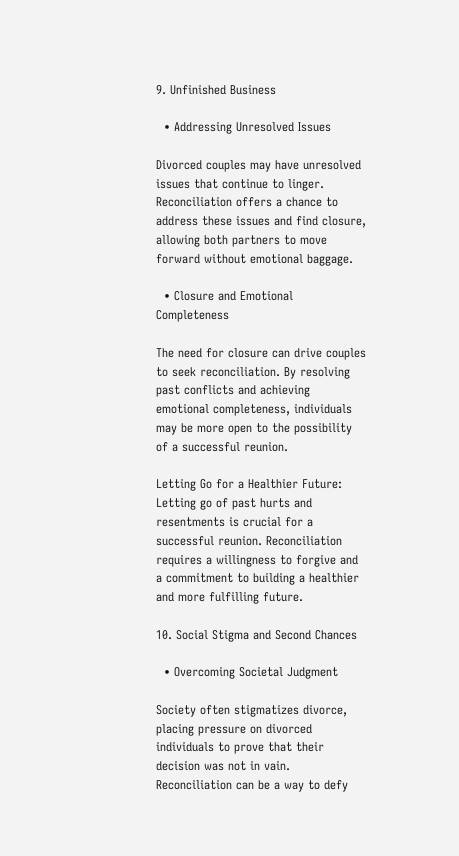9. Unfinished Business

  • Addressing Unresolved Issues

Divorced couples may have unresolved issues that continue to linger. Reconciliation offers a chance to address these issues and find closure, allowing both partners to move forward without emotional baggage.

  • Closure and Emotional Completeness

The need for closure can drive couples to seek reconciliation. By resolving past conflicts and achieving emotional completeness, individuals may be more open to the possibility of a successful reunion.

Letting Go for a Healthier Future: Letting go of past hurts and resentments is crucial for a successful reunion. Reconciliation requires a willingness to forgive and a commitment to building a healthier and more fulfilling future.

10. Social Stigma and Second Chances

  • Overcoming Societal Judgment

Society often stigmatizes divorce, placing pressure on divorced individuals to prove that their decision was not in vain. Reconciliation can be a way to defy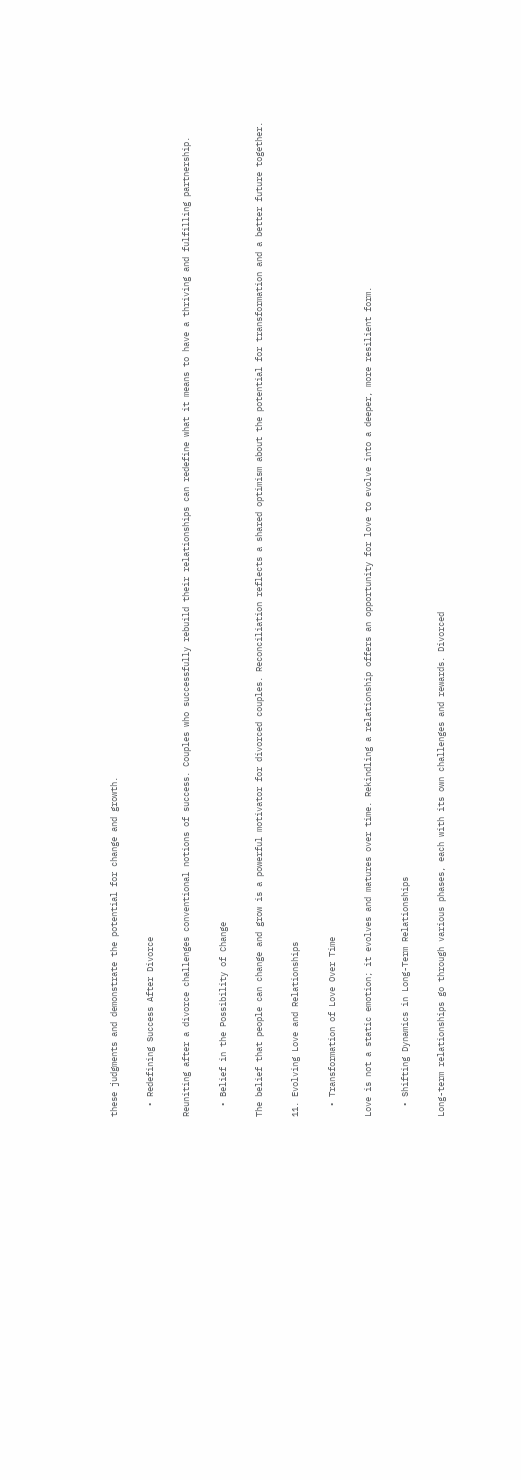these judgments and demonstrate the potential for change and growth.

  • Redefining Success After Divorce

Reuniting after a divorce challenges conventional notions of success. Couples who successfully rebuild their relationships can redefine what it means to have a thriving and fulfilling partnership.

  • Belief in the Possibility of Change

The belief that people can change and grow is a powerful motivator for divorced couples. Reconciliation reflects a shared optimism about the potential for transformation and a better future together.

11. Evolving Love and Relationships

  • Transformation of Love Over Time

Love is not a static emotion; it evolves and matures over time. Rekindling a relationship offers an opportunity for love to evolve into a deeper, more resilient form.

  • Shifting Dynamics in Long-Term Relationships

Long-term relationships go through various phases, each with its own challenges and rewards. Divorced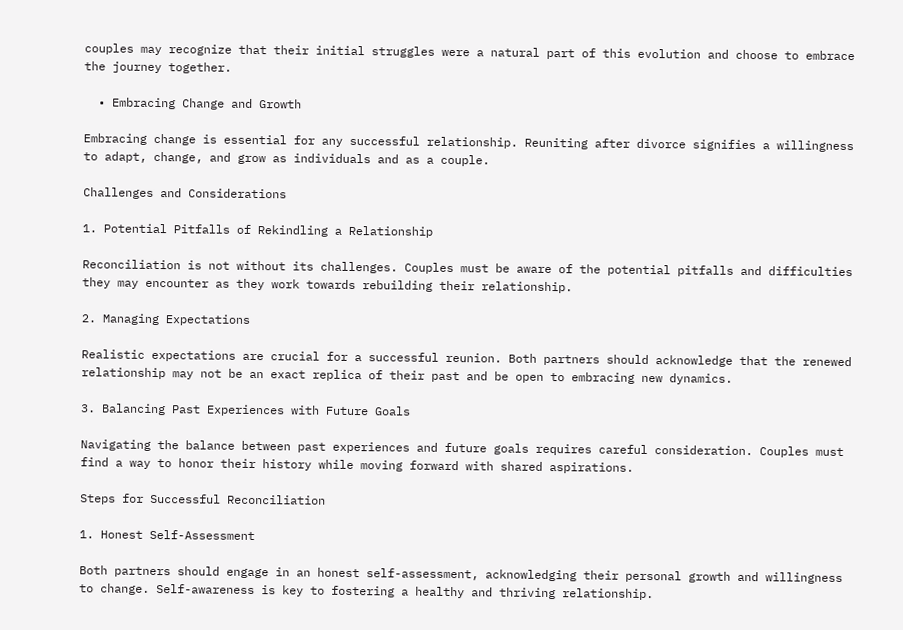couples may recognize that their initial struggles were a natural part of this evolution and choose to embrace the journey together.

  • Embracing Change and Growth

Embracing change is essential for any successful relationship. Reuniting after divorce signifies a willingness to adapt, change, and grow as individuals and as a couple.

Challenges and Considerations

1. Potential Pitfalls of Rekindling a Relationship

Reconciliation is not without its challenges. Couples must be aware of the potential pitfalls and difficulties they may encounter as they work towards rebuilding their relationship.

2. Managing Expectations

Realistic expectations are crucial for a successful reunion. Both partners should acknowledge that the renewed relationship may not be an exact replica of their past and be open to embracing new dynamics.

3. Balancing Past Experiences with Future Goals

Navigating the balance between past experiences and future goals requires careful consideration. Couples must find a way to honor their history while moving forward with shared aspirations.

Steps for Successful Reconciliation

1. Honest Self-Assessment

Both partners should engage in an honest self-assessment, acknowledging their personal growth and willingness to change. Self-awareness is key to fostering a healthy and thriving relationship.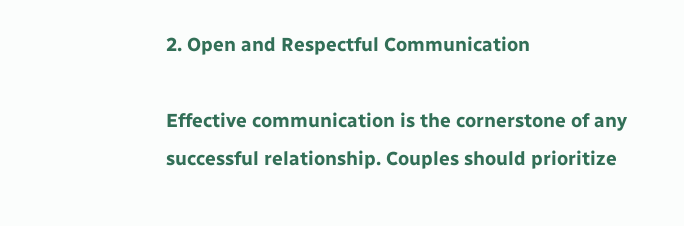2. Open and Respectful Communication

Effective communication is the cornerstone of any successful relationship. Couples should prioritize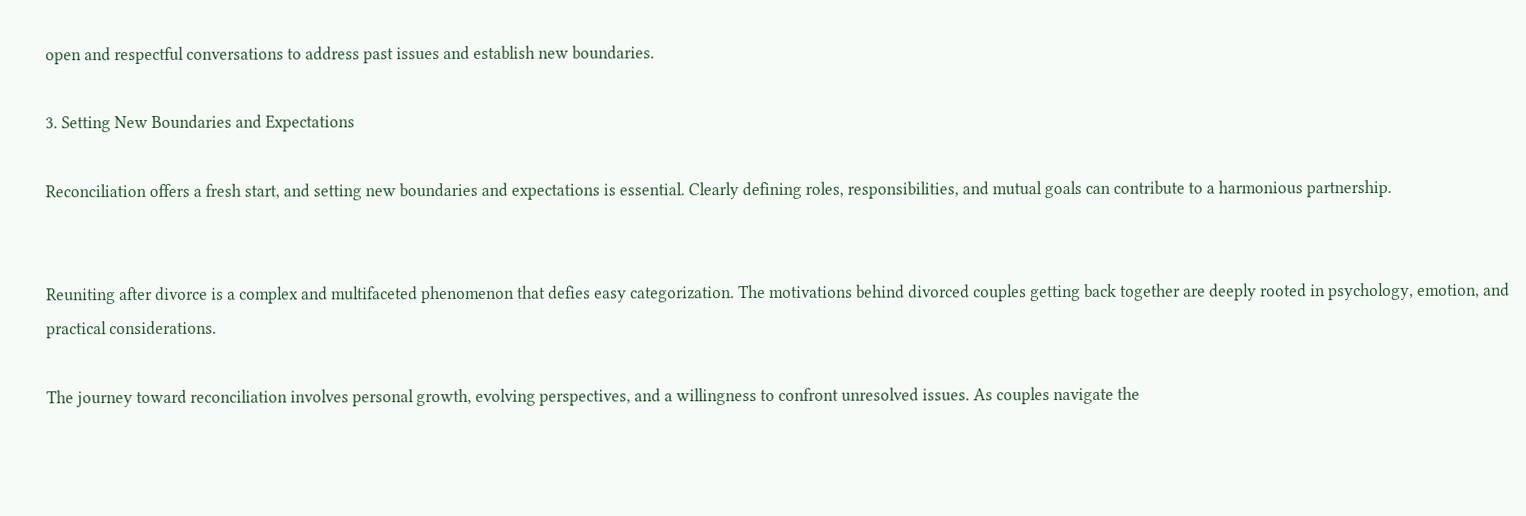open and respectful conversations to address past issues and establish new boundaries.

3. Setting New Boundaries and Expectations

Reconciliation offers a fresh start, and setting new boundaries and expectations is essential. Clearly defining roles, responsibilities, and mutual goals can contribute to a harmonious partnership.


Reuniting after divorce is a complex and multifaceted phenomenon that defies easy categorization. The motivations behind divorced couples getting back together are deeply rooted in psychology, emotion, and practical considerations.

The journey toward reconciliation involves personal growth, evolving perspectives, and a willingness to confront unresolved issues. As couples navigate the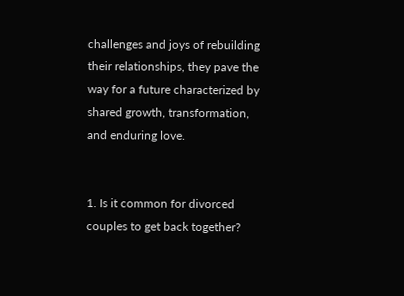challenges and joys of rebuilding their relationships, they pave the way for a future characterized by shared growth, transformation, and enduring love.


1. Is it common for divorced couples to get back together?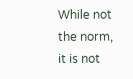While not the norm, it is not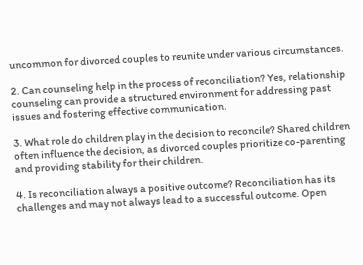uncommon for divorced couples to reunite under various circumstances.

2. Can counseling help in the process of reconciliation? Yes, relationship counseling can provide a structured environment for addressing past issues and fostering effective communication.

3. What role do children play in the decision to reconcile? Shared children often influence the decision, as divorced couples prioritize co-parenting and providing stability for their children.

4. Is reconciliation always a positive outcome? Reconciliation has its challenges and may not always lead to a successful outcome. Open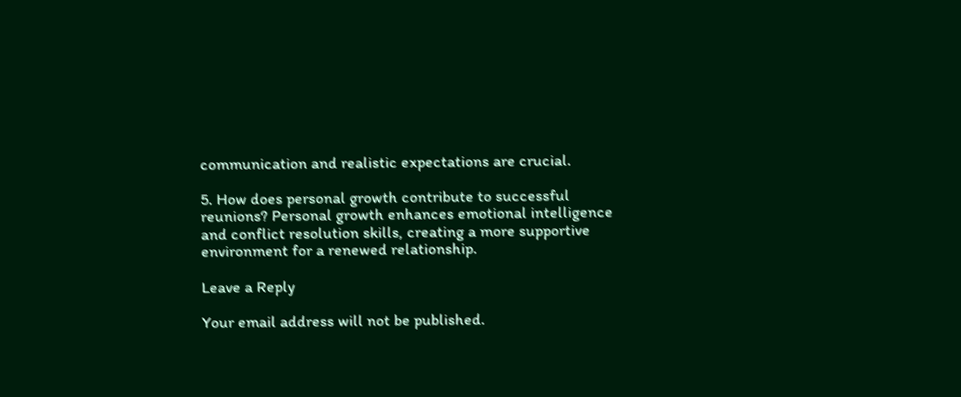communication and realistic expectations are crucial.

5. How does personal growth contribute to successful reunions? Personal growth enhances emotional intelligence and conflict resolution skills, creating a more supportive environment for a renewed relationship.

Leave a Reply

Your email address will not be published.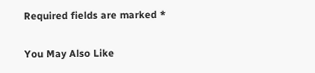Required fields are marked *

You May Also Like